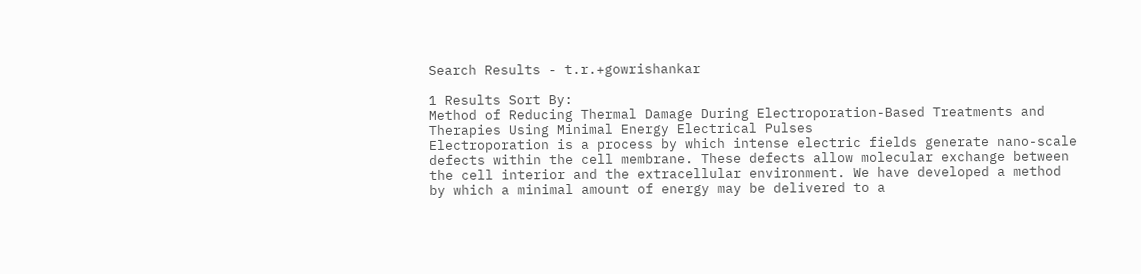Search Results - t.r.+gowrishankar

1 Results Sort By:
Method of Reducing Thermal Damage During Electroporation-Based Treatments and Therapies Using Minimal Energy Electrical Pulses
Electroporation is a process by which intense electric fields generate nano-scale defects within the cell membrane. These defects allow molecular exchange between the cell interior and the extracellular environment. We have developed a method by which a minimal amount of energy may be delivered to a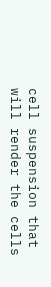cell suspension that will render the cells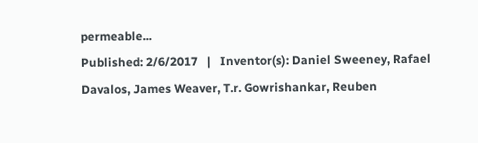permeable...
Published: 2/6/2017   |   Inventor(s): Daniel Sweeney, Rafael Davalos, James Weaver, T.r. Gowrishankar, Reuben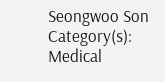Seongwoo Son
Category(s): Medical